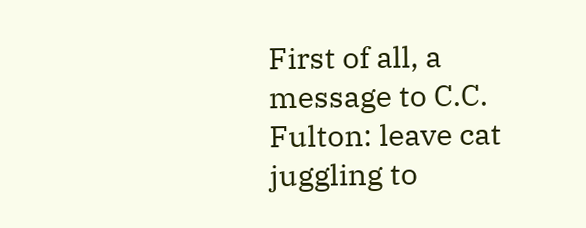First of all, a message to C.C. Fulton: leave cat juggling to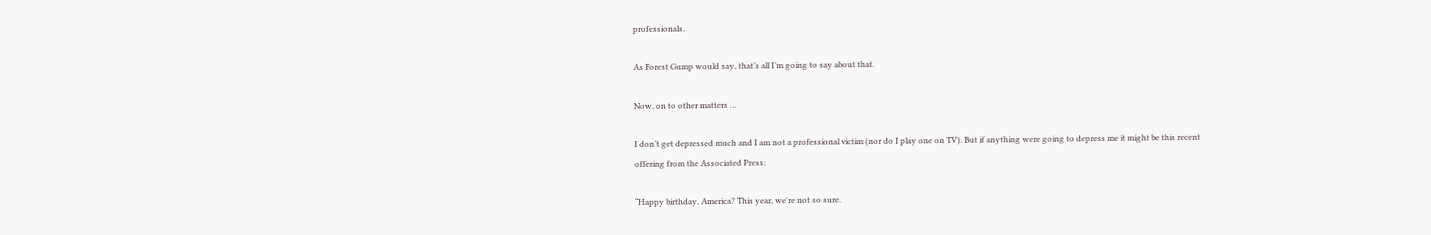professionals.

As Forest Gump would say, that’s all I’m going to say about that.

Now, on to other matters …

I don’t get depressed much and I am not a professional victim (nor do I play one on TV). But if anything were going to depress me it might be this recent offering from the Associated Press:

“Happy birthday, America? This year, we're not so sure.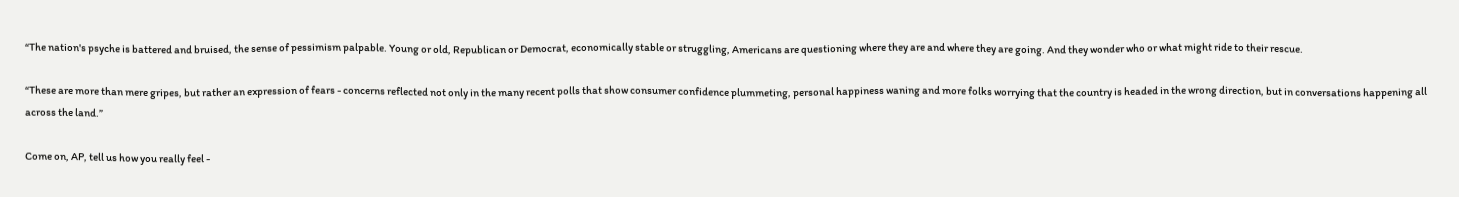“The nation's psyche is battered and bruised, the sense of pessimism palpable. Young or old, Republican or Democrat, economically stable or struggling, Americans are questioning where they are and where they are going. And they wonder who or what might ride to their rescue.

“These are more than mere gripes, but rather an expression of fears - concerns reflected not only in the many recent polls that show consumer confidence plummeting, personal happiness waning and more folks worrying that the country is headed in the wrong direction, but in conversations happening all across the land.”

Come on, AP, tell us how you really feel -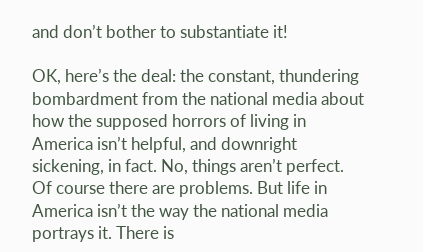and don’t bother to substantiate it!

OK, here’s the deal: the constant, thundering bombardment from the national media about how the supposed horrors of living in America isn’t helpful, and downright sickening, in fact. No, things aren’t perfect. Of course there are problems. But life in America isn’t the way the national media portrays it. There is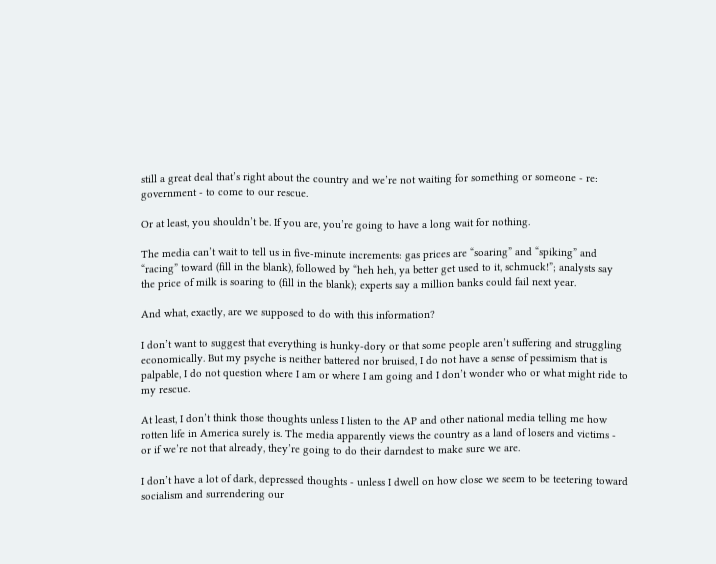still a great deal that’s right about the country and we’re not waiting for something or someone - re: government - to come to our rescue.

Or at least, you shouldn’t be. If you are, you’re going to have a long wait for nothing.

The media can’t wait to tell us in five-minute increments: gas prices are “soaring” and “spiking” and “racing” toward (fill in the blank), followed by “heh heh, ya better get used to it, schmuck!”; analysts say the price of milk is soaring to (fill in the blank); experts say a million banks could fail next year.

And what, exactly, are we supposed to do with this information?

I don’t want to suggest that everything is hunky-dory or that some people aren’t suffering and struggling economically. But my psyche is neither battered nor bruised, I do not have a sense of pessimism that is palpable, I do not question where I am or where I am going and I don’t wonder who or what might ride to my rescue.

At least, I don’t think those thoughts unless I listen to the AP and other national media telling me how rotten life in America surely is. The media apparently views the country as a land of losers and victims - or if we’re not that already, they’re going to do their darndest to make sure we are.

I don’t have a lot of dark, depressed thoughts - unless I dwell on how close we seem to be teetering toward socialism and surrendering our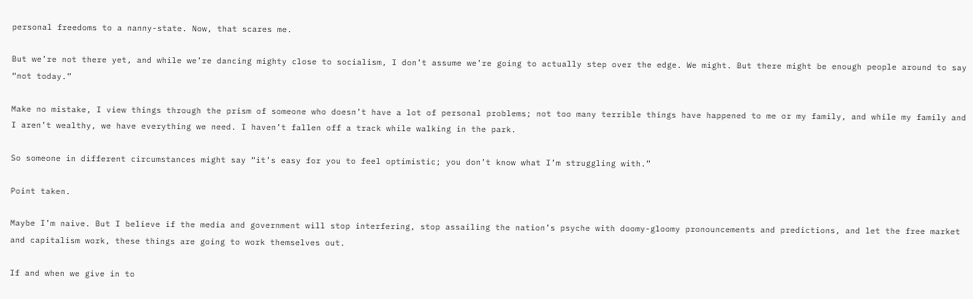personal freedoms to a nanny-state. Now, that scares me.

But we’re not there yet, and while we’re dancing mighty close to socialism, I don’t assume we’re going to actually step over the edge. We might. But there might be enough people around to say “not today.”

Make no mistake, I view things through the prism of someone who doesn’t have a lot of personal problems; not too many terrible things have happened to me or my family, and while my family and I aren’t wealthy, we have everything we need. I haven’t fallen off a track while walking in the park.

So someone in different circumstances might say “it’s easy for you to feel optimistic; you don’t know what I’m struggling with.”

Point taken.

Maybe I’m naive. But I believe if the media and government will stop interfering, stop assailing the nation’s psyche with doomy-gloomy pronouncements and predictions, and let the free market and capitalism work, these things are going to work themselves out.

If and when we give in to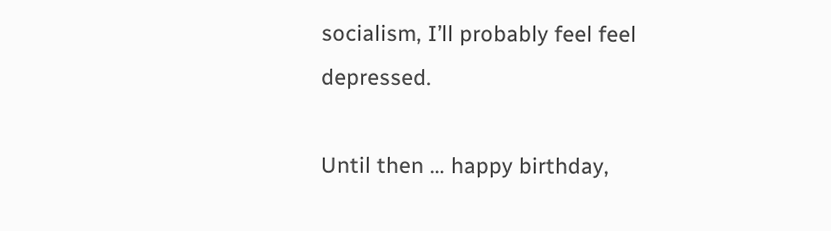socialism, I’ll probably feel feel depressed.

Until then … happy birthday,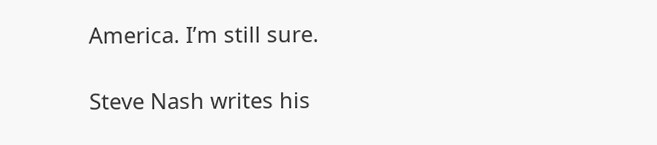America. I’m still sure.

Steve Nash writes his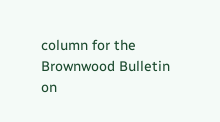column for the Brownwood Bulletin on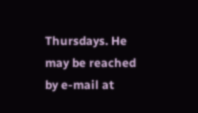Thursdays. He may be reached by e-mail at